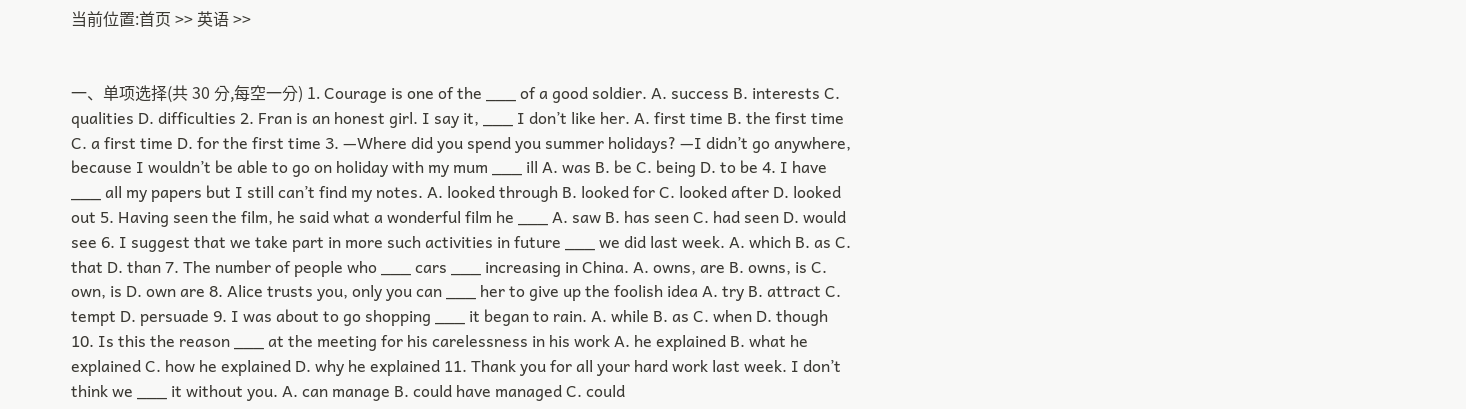当前位置:首页 >> 英语 >>


一、单项选择(共 30 分,每空一分) 1. Courage is one of the ___ of a good soldier. A. success B. interests C. qualities D. difficulties 2. Fran is an honest girl. I say it, ___ I don’t like her. A. first time B. the first time C. a first time D. for the first time 3. —Where did you spend you summer holidays? —I didn’t go anywhere, because I wouldn’t be able to go on holiday with my mum ___ ill A. was B. be C. being D. to be 4. I have ___ all my papers but I still can’t find my notes. A. looked through B. looked for C. looked after D. looked out 5. Having seen the film, he said what a wonderful film he ___ A. saw B. has seen C. had seen D. would see 6. I suggest that we take part in more such activities in future ___ we did last week. A. which B. as C. that D. than 7. The number of people who ___ cars ___ increasing in China. A. owns, are B. owns, is C. own, is D. own are 8. Alice trusts you, only you can ___ her to give up the foolish idea A. try B. attract C. tempt D. persuade 9. I was about to go shopping ___ it began to rain. A. while B. as C. when D. though 10. Is this the reason ___ at the meeting for his carelessness in his work A. he explained B. what he explained C. how he explained D. why he explained 11. Thank you for all your hard work last week. I don’t think we ___ it without you. A. can manage B. could have managed C. could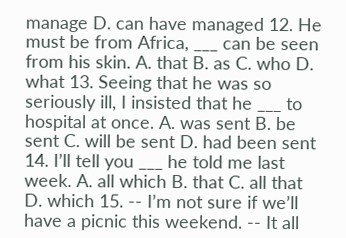manage D. can have managed 12. He must be from Africa, ___ can be seen from his skin. A. that B. as C. who D. what 13. Seeing that he was so seriously ill, I insisted that he ___ to hospital at once. A. was sent B. be sent C. will be sent D. had been sent 14. I’ll tell you ___ he told me last week. A. all which B. that C. all that D. which 15. -- I’m not sure if we’ll have a picnic this weekend. -- It all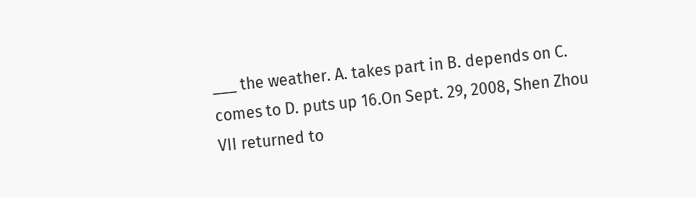___ the weather. A. takes part in B. depends on C. comes to D. puts up 16.On Sept. 29, 2008, Shen Zhou VII returned to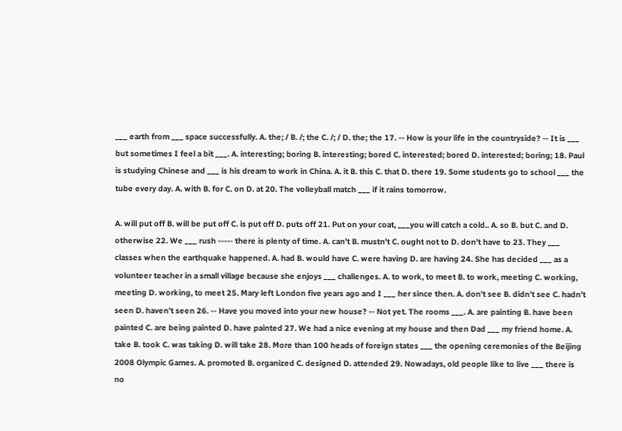___ earth from ___ space successfully. A. the; / B. /; the C. /; / D. the; the 17. -- How is your life in the countryside? -- It is ___ but sometimes I feel a bit ___. A. interesting; boring B. interesting; bored C. interested; bored D. interested; boring; 18. Paul is studying Chinese and ___ is his dream to work in China. A. it B. this C. that D. there 19. Some students go to school ___ the tube every day. A. with B. for C. on D. at 20. The volleyball match ___ if it rains tomorrow.

A. will put off B. will be put off C. is put off D. puts off 21. Put on your coat, ___you will catch a cold.. A. so B. but C. and D. otherwise 22. We ___ rush ----- there is plenty of time. A. can’t B. mustn’t C. ought not to D. don’t have to 23. They ___ classes when the earthquake happened. A. had B. would have C. were having D. are having 24. She has decided ___ as a volunteer teacher in a small village because she enjoys ___ challenges. A. to work, to meet B. to work, meeting C. working, meeting D. working, to meet 25. Mary left London five years ago and I ___ her since then. A. don’t see B. didn’t see C. hadn’t seen D. haven’t seen 26. -- Have you moved into your new house? -- Not yet. The rooms ___. A. are painting B. have been painted C. are being painted D. have painted 27. We had a nice evening at my house and then Dad ___ my friend home. A. take B. took C. was taking D. will take 28. More than 100 heads of foreign states ___ the opening ceremonies of the Beijing 2008 Olympic Games. A. promoted B. organized C. designed D. attended 29. Nowadays, old people like to live ___ there is no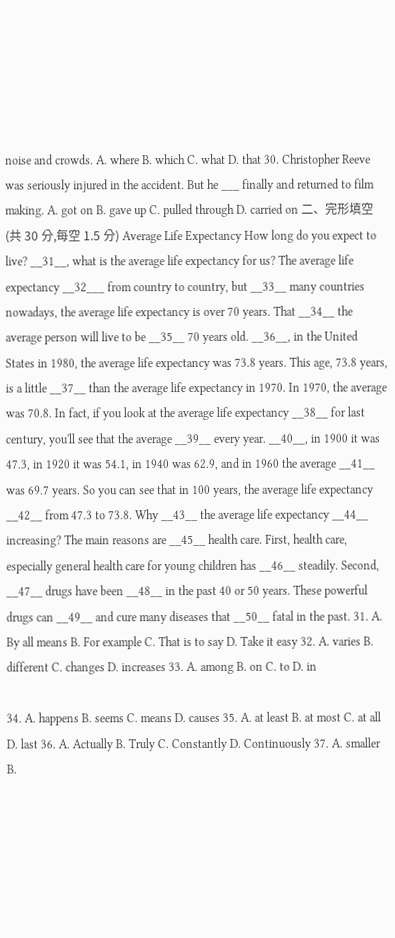noise and crowds. A. where B. which C. what D. that 30. Christopher Reeve was seriously injured in the accident. But he ___ finally and returned to film making. A. got on B. gave up C. pulled through D. carried on 二、完形填空(共 30 分,每空 1.5 分) Average Life Expectancy How long do you expect to live? __31__, what is the average life expectancy for us? The average life expectancy __32___ from country to country, but __33__ many countries nowadays, the average life expectancy is over 70 years. That __34__ the average person will live to be __35__ 70 years old. __36__, in the United States in 1980, the average life expectancy was 73.8 years. This age, 73.8 years, is a little __37__ than the average life expectancy in 1970. In 1970, the average was 70.8. In fact, if you look at the average life expectancy __38__ for last century, you'll see that the average __39__ every year. __40__, in 1900 it was 47.3, in 1920 it was 54.1, in 1940 was 62.9, and in 1960 the average __41__ was 69.7 years. So you can see that in 100 years, the average life expectancy __42__ from 47.3 to 73.8. Why __43__ the average life expectancy __44__ increasing? The main reasons are __45__ health care. First, health care, especially general health care for young children has __46__ steadily. Second, __47__ drugs have been __48__ in the past 40 or 50 years. These powerful drugs can __49__ and cure many diseases that __50__ fatal in the past. 31. A. By all means B. For example C. That is to say D. Take it easy 32. A. varies B. different C. changes D. increases 33. A. among B. on C. to D. in

34. A. happens B. seems C. means D. causes 35. A. at least B. at most C. at all D. last 36. A. Actually B. Truly C. Constantly D. Continuously 37. A. smaller B.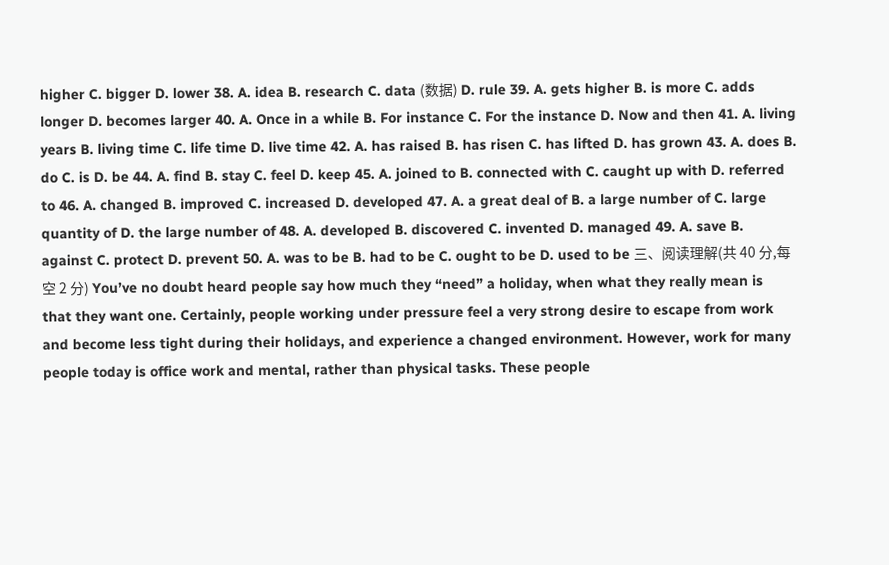higher C. bigger D. lower 38. A. idea B. research C. data (数据) D. rule 39. A. gets higher B. is more C. adds longer D. becomes larger 40. A. Once in a while B. For instance C. For the instance D. Now and then 41. A. living years B. living time C. life time D. live time 42. A. has raised B. has risen C. has lifted D. has grown 43. A. does B. do C. is D. be 44. A. find B. stay C. feel D. keep 45. A. joined to B. connected with C. caught up with D. referred to 46. A. changed B. improved C. increased D. developed 47. A. a great deal of B. a large number of C. large quantity of D. the large number of 48. A. developed B. discovered C. invented D. managed 49. A. save B. against C. protect D. prevent 50. A. was to be B. had to be C. ought to be D. used to be 三、阅读理解(共 40 分,每空 2 分) You’ve no doubt heard people say how much they “need” a holiday, when what they really mean is that they want one. Certainly, people working under pressure feel a very strong desire to escape from work and become less tight during their holidays, and experience a changed environment. However, work for many people today is office work and mental, rather than physical tasks. These people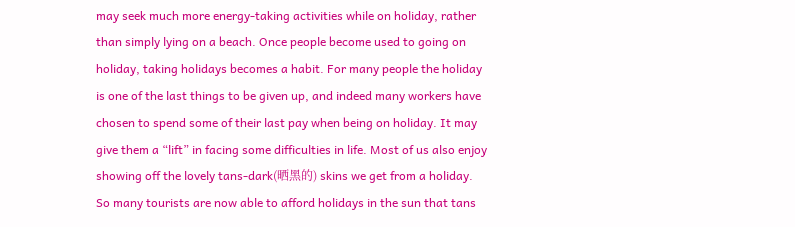may seek much more energy-taking activities while on holiday, rather than simply lying on a beach. Once people become used to going on holiday, taking holidays becomes a habit. For many people the holiday is one of the last things to be given up, and indeed many workers have chosen to spend some of their last pay when being on holiday. It may give them a “lift” in facing some difficulties in life. Most of us also enjoy showing off the lovely tans-dark(晒黑的) skins we get from a holiday. So many tourists are now able to afford holidays in the sun that tans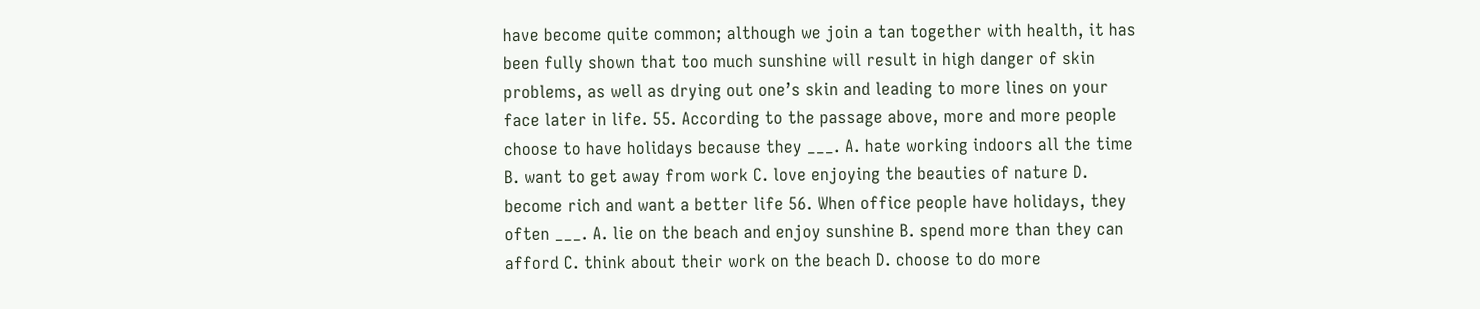have become quite common; although we join a tan together with health, it has been fully shown that too much sunshine will result in high danger of skin problems, as well as drying out one’s skin and leading to more lines on your face later in life. 55. According to the passage above, more and more people choose to have holidays because they ___. A. hate working indoors all the time B. want to get away from work C. love enjoying the beauties of nature D. become rich and want a better life 56. When office people have holidays, they often ___. A. lie on the beach and enjoy sunshine B. spend more than they can afford C. think about their work on the beach D. choose to do more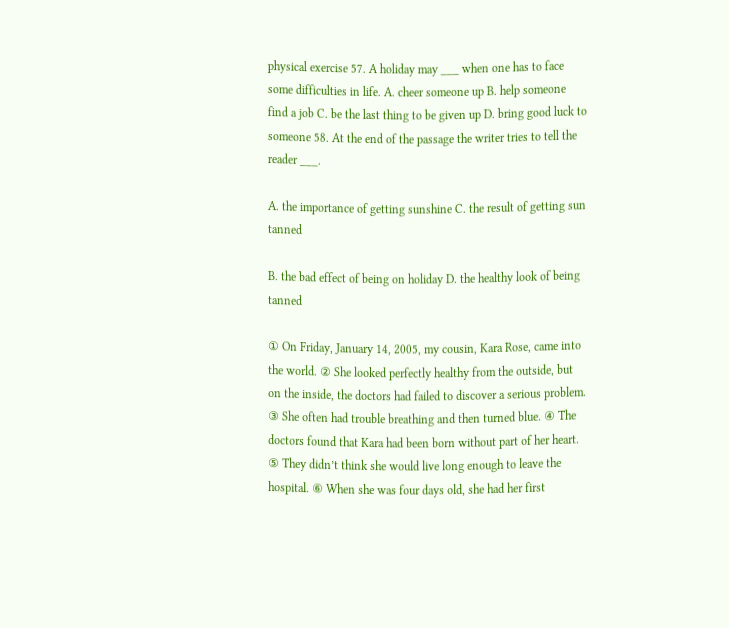physical exercise 57. A holiday may ___ when one has to face some difficulties in life. A. cheer someone up B. help someone find a job C. be the last thing to be given up D. bring good luck to someone 58. At the end of the passage the writer tries to tell the reader ___.

A. the importance of getting sunshine C. the result of getting sun tanned

B. the bad effect of being on holiday D. the healthy look of being tanned

① On Friday, January 14, 2005, my cousin, Kara Rose, came into the world. ② She looked perfectly healthy from the outside, but on the inside, the doctors had failed to discover a serious problem. ③ She often had trouble breathing and then turned blue. ④ The doctors found that Kara had been born without part of her heart. ⑤ They didn’t think she would live long enough to leave the hospital. ⑥ When she was four days old, she had her first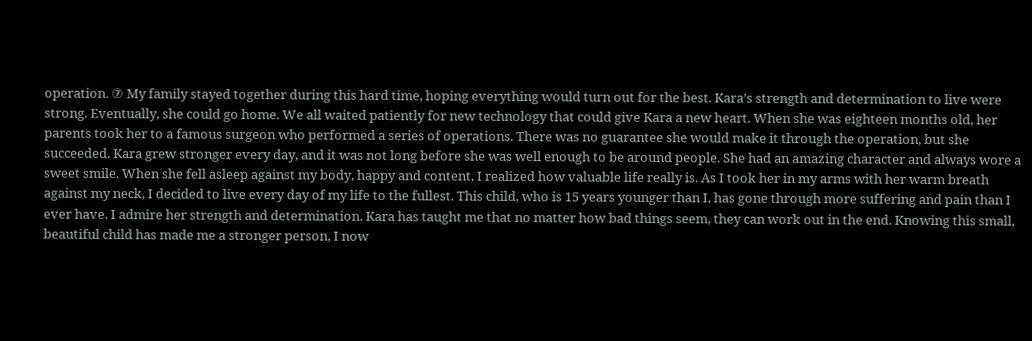operation. ⑦ My family stayed together during this hard time, hoping everything would turn out for the best. Kara’s strength and determination to live were strong. Eventually, she could go home. We all waited patiently for new technology that could give Kara a new heart. When she was eighteen months old, her parents took her to a famous surgeon who performed a series of operations. There was no guarantee she would make it through the operation, but she succeeded. Kara grew stronger every day, and it was not long before she was well enough to be around people. She had an amazing character and always wore a sweet smile. When she fell asleep against my body, happy and content, I realized how valuable life really is. As I took her in my arms with her warm breath against my neck, I decided to live every day of my life to the fullest. This child, who is 15 years younger than I, has gone through more suffering and pain than I ever have. I admire her strength and determination. Kara has taught me that no matter how bad things seem, they can work out in the end. Knowing this small, beautiful child has made me a stronger person, I now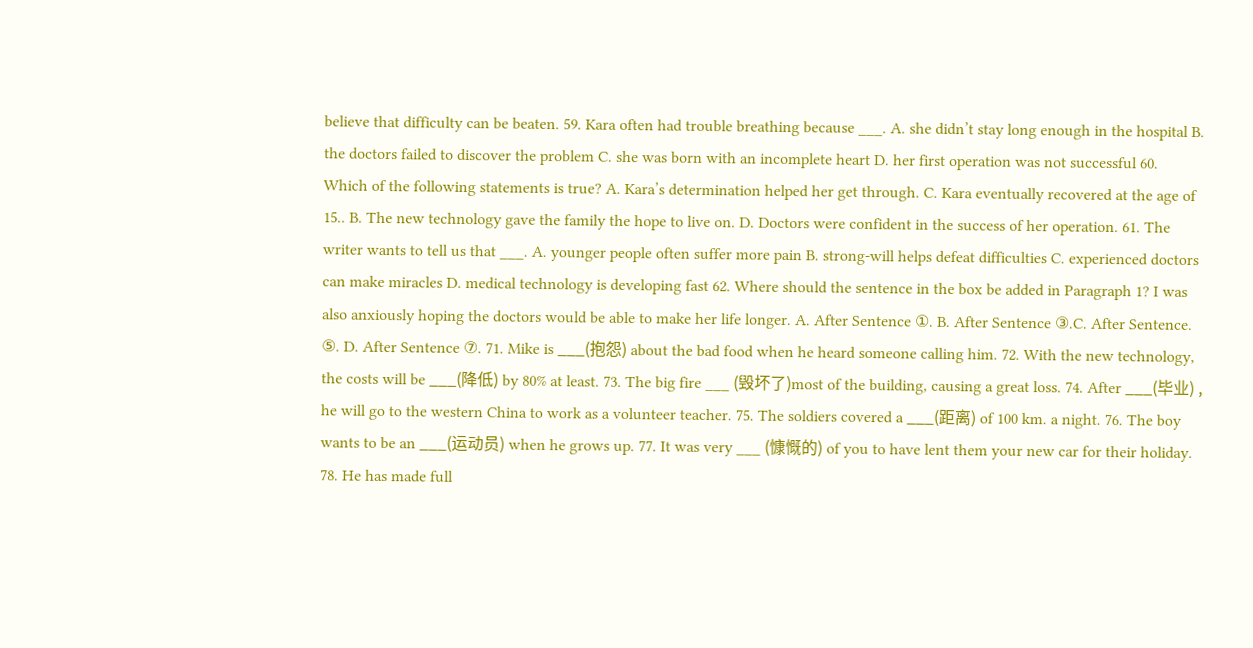believe that difficulty can be beaten. 59. Kara often had trouble breathing because ___. A. she didn’t stay long enough in the hospital B. the doctors failed to discover the problem C. she was born with an incomplete heart D. her first operation was not successful 60. Which of the following statements is true? A. Kara’s determination helped her get through. C. Kara eventually recovered at the age of 15.. B. The new technology gave the family the hope to live on. D. Doctors were confident in the success of her operation. 61. The writer wants to tell us that ___. A. younger people often suffer more pain B. strong-will helps defeat difficulties C. experienced doctors can make miracles D. medical technology is developing fast 62. Where should the sentence in the box be added in Paragraph 1? I was also anxiously hoping the doctors would be able to make her life longer. A. After Sentence ①. B. After Sentence ③.C. After Sentence. ⑤. D. After Sentence ⑦. 71. Mike is ___(抱怨) about the bad food when he heard someone calling him. 72. With the new technology, the costs will be ___(降低) by 80% at least. 73. The big fire ___ (毁坏了)most of the building, causing a great loss. 74. After ___(毕业) , he will go to the western China to work as a volunteer teacher. 75. The soldiers covered a ___(距离) of 100 km. a night. 76. The boy wants to be an ___(运动员) when he grows up. 77. It was very ___ (慷慨的) of you to have lent them your new car for their holiday. 78. He has made full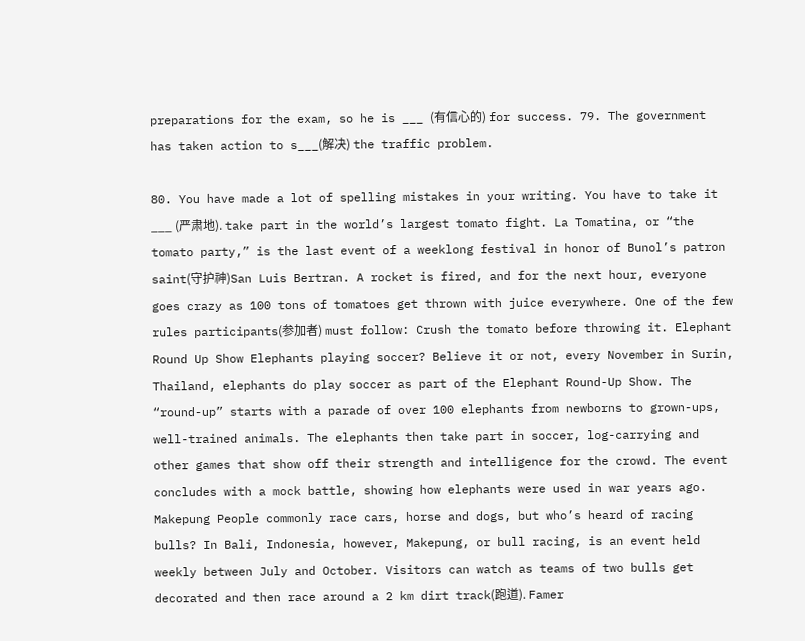preparations for the exam, so he is ___ (有信心的) for success. 79. The government has taken action to s___(解决) the traffic problem.

80. You have made a lot of spelling mistakes in your writing. You have to take it ___ (严肃地). take part in the world’s largest tomato fight. La Tomatina, or “the tomato party,” is the last event of a weeklong festival in honor of Bunol’s patron saint(守护神)San Luis Bertran. A rocket is fired, and for the next hour, everyone goes crazy as 100 tons of tomatoes get thrown with juice everywhere. One of the few rules participants(参加者) must follow: Crush the tomato before throwing it. Elephant Round Up Show Elephants playing soccer? Believe it or not, every November in Surin, Thailand, elephants do play soccer as part of the Elephant Round-Up Show. The “round-up” starts with a parade of over 100 elephants from newborns to grown-ups, well-trained animals. The elephants then take part in soccer, log-carrying and other games that show off their strength and intelligence for the crowd. The event concludes with a mock battle, showing how elephants were used in war years ago. Makepung People commonly race cars, horse and dogs, but who’s heard of racing bulls? In Bali, Indonesia, however, Makepung, or bull racing, is an event held weekly between July and October. Visitors can watch as teams of two bulls get decorated and then race around a 2 km dirt track(跑道). Famer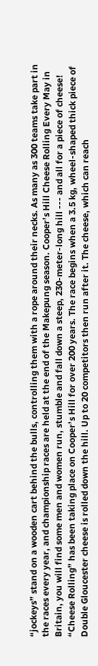“jockeys” stand on a wooden cart behind the bulls, controlling them with a rope around their necks. As many as 300 teams take part in the races every year, and championship races are held at the end of the Makepung season. Cooper’s Hill Cheese Rolling Every May in Britain, you will find some men and women run, stumble and fall down a steep, 230-meter-long hill --- and all for a piece of cheese! “Cheese Rolling” has been taking place on Cooper’s Hill for over 200 years. The race begins when a 3.5 kg, wheel-shaped thick piece of Double Gloucester cheese is rolled down the hill. Up to 20 competitors then run after it. The cheese, which can reach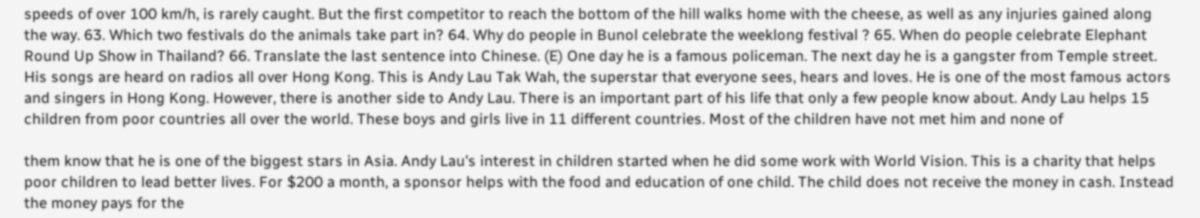speeds of over 100 km/h, is rarely caught. But the first competitor to reach the bottom of the hill walks home with the cheese, as well as any injuries gained along the way. 63. Which two festivals do the animals take part in? 64. Why do people in Bunol celebrate the weeklong festival ? 65. When do people celebrate Elephant Round Up Show in Thailand? 66. Translate the last sentence into Chinese. (E) One day he is a famous policeman. The next day he is a gangster from Temple street. His songs are heard on radios all over Hong Kong. This is Andy Lau Tak Wah, the superstar that everyone sees, hears and loves. He is one of the most famous actors and singers in Hong Kong. However, there is another side to Andy Lau. There is an important part of his life that only a few people know about. Andy Lau helps 15 children from poor countries all over the world. These boys and girls live in 11 different countries. Most of the children have not met him and none of

them know that he is one of the biggest stars in Asia. Andy Lau's interest in children started when he did some work with World Vision. This is a charity that helps poor children to lead better lives. For $200 a month, a sponsor helps with the food and education of one child. The child does not receive the money in cash. Instead the money pays for the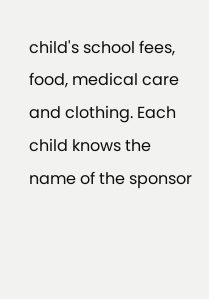child's school fees, food, medical care and clothing. Each child knows the name of the sponsor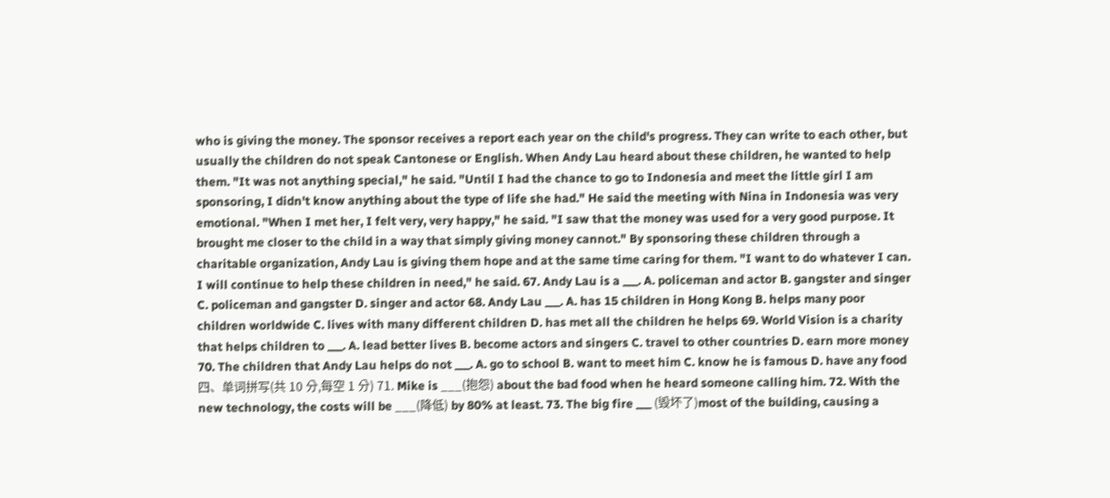who is giving the money. The sponsor receives a report each year on the child's progress. They can write to each other, but usually the children do not speak Cantonese or English. When Andy Lau heard about these children, he wanted to help them. "It was not anything special," he said. "Until I had the chance to go to Indonesia and meet the little girl I am sponsoring, I didn't know anything about the type of life she had." He said the meeting with Nina in Indonesia was very emotional. "When I met her, I felt very, very happy," he said. "I saw that the money was used for a very good purpose. It brought me closer to the child in a way that simply giving money cannot." By sponsoring these children through a charitable organization, Andy Lau is giving them hope and at the same time caring for them. "I want to do whatever I can. I will continue to help these children in need," he said. 67. Andy Lau is a ___. A. policeman and actor B. gangster and singer C. policeman and gangster D. singer and actor 68. Andy Lau ___. A. has 15 children in Hong Kong B. helps many poor children worldwide C. lives with many different children D. has met all the children he helps 69. World Vision is a charity that helps children to ___. A. lead better lives B. become actors and singers C. travel to other countries D. earn more money 70. The children that Andy Lau helps do not ___. A. go to school B. want to meet him C. know he is famous D. have any food 四、单词拼写(共 10 分,每空 1 分) 71. Mike is ___(抱怨) about the bad food when he heard someone calling him. 72. With the new technology, the costs will be ___(降低) by 80% at least. 73. The big fire ___ (毁坏了)most of the building, causing a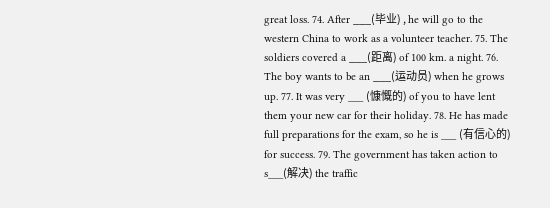great loss. 74. After ___(毕业) , he will go to the western China to work as a volunteer teacher. 75. The soldiers covered a ___(距离) of 100 km. a night. 76. The boy wants to be an ___(运动员) when he grows up. 77. It was very ___ (慷慨的) of you to have lent them your new car for their holiday. 78. He has made full preparations for the exam, so he is ___ (有信心的) for success. 79. The government has taken action to s___(解决) the traffic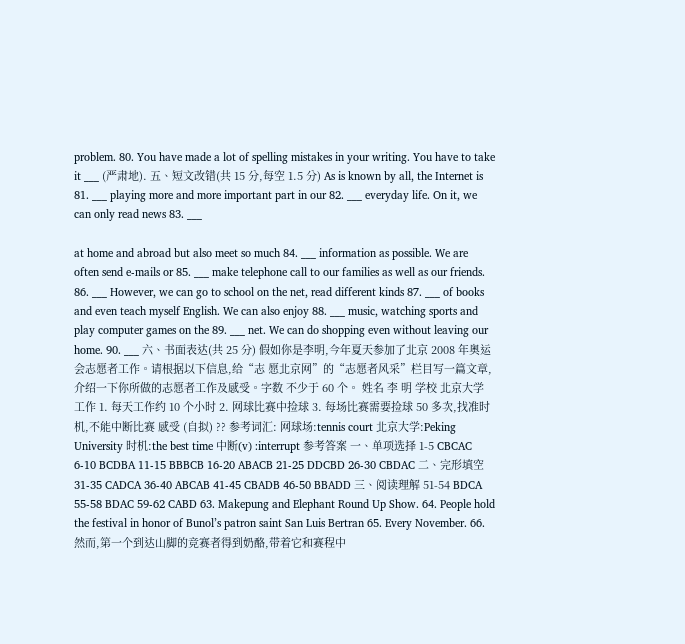problem. 80. You have made a lot of spelling mistakes in your writing. You have to take it ___ (严肃地). 五、短文改错(共 15 分,每空 1.5 分) As is known by all, the Internet is 81. ___ playing more and more important part in our 82. ___ everyday life. On it, we can only read news 83. ___

at home and abroad but also meet so much 84. ___ information as possible. We are often send e-mails or 85. ___ make telephone call to our families as well as our friends. 86. ___ However, we can go to school on the net, read different kinds 87. ___ of books and even teach myself English. We can also enjoy 88. ___ music, watching sports and play computer games on the 89. ___ net. We can do shopping even without leaving our home. 90. ___ 六、书面表达(共 25 分) 假如你是李明,今年夏天参加了北京 2008 年奥运会志愿者工作。请根据以下信息,给“志 愿北京网”的“志愿者风采”栏目写一篇文章,介绍一下你所做的志愿者工作及感受。字数 不少于 60 个。 姓名 李 明 学校 北京大学 工作 1. 每天工作约 10 个小时 2. 网球比赛中捡球 3. 每场比赛需要捡球 50 多次,找准时机,不能中断比赛 感受 (自拟) ?? 参考词汇: 网球场:tennis court 北京大学:Peking University 时机:the best time 中断(v) :interrupt 参考答案 一、单项选择 1-5 CBCAC 6-10 BCDBA 11-15 BBBCB 16-20 ABACB 21-25 DDCBD 26-30 CBDAC 二、完形填空 31-35 CADCA 36-40 ABCAB 41-45 CBADB 46-50 BBADD 三、阅读理解 51-54 BDCA 55-58 BDAC 59-62 CABD 63. Makepung and Elephant Round Up Show. 64. People hold the festival in honor of Bunol’s patron saint San Luis Bertran 65. Every November. 66. 然而,第一个到达山脚的竞赛者得到奶酪,带着它和赛程中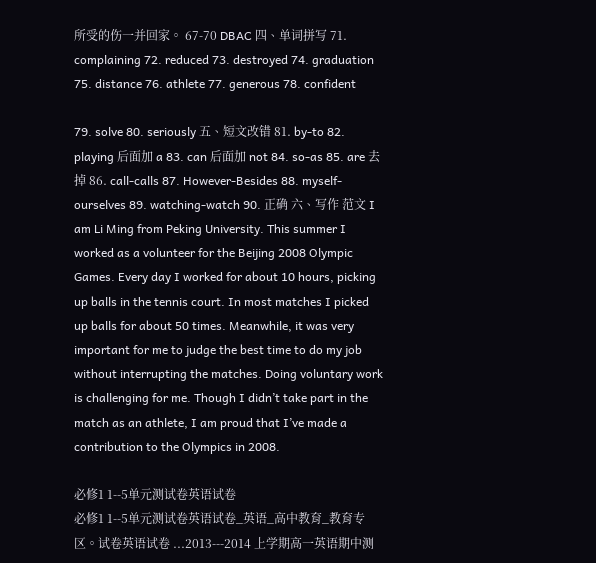所受的伤一并回家。 67-70 DBAC 四、单词拼写 71. complaining 72. reduced 73. destroyed 74. graduation 75. distance 76. athlete 77. generous 78. confident

79. solve 80. seriously 五、短文改错 81. by-to 82. playing 后面加 a 83. can 后面加 not 84. so-as 85. are 去掉 86. call-calls 87. However-Besides 88. myself-ourselves 89. watching-watch 90. 正确 六、写作 范文 I am Li Ming from Peking University. This summer I worked as a volunteer for the Beijing 2008 Olympic Games. Every day I worked for about 10 hours, picking up balls in the tennis court. In most matches I picked up balls for about 50 times. Meanwhile, it was very important for me to judge the best time to do my job without interrupting the matches. Doing voluntary work is challenging for me. Though I didn’t take part in the match as an athlete, I am proud that I’ve made a contribution to the Olympics in 2008.

必修1 1--5单元测试卷英语试卷
必修1 1--5单元测试卷英语试卷_英语_高中教育_教育专区。试卷英语试卷 ...2013---2014 上学期高一英语期中测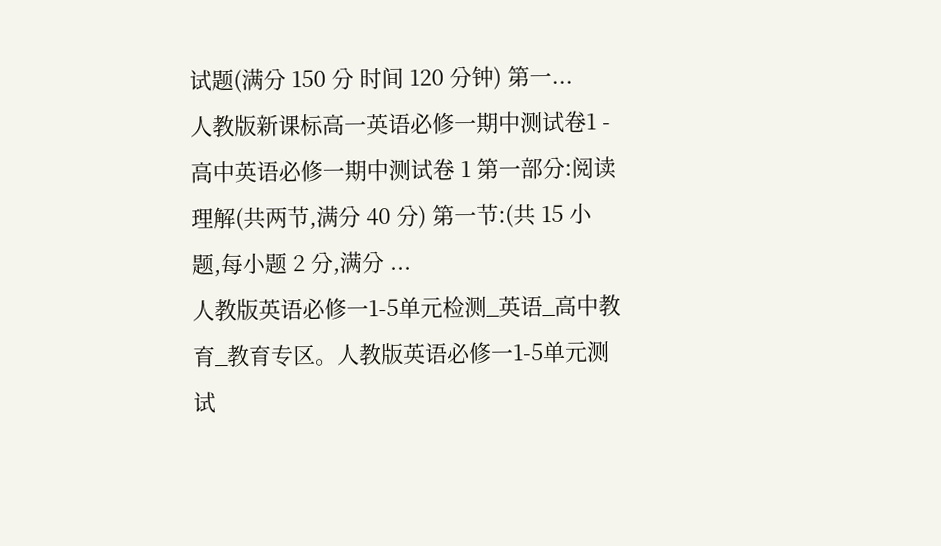试题(满分 150 分 时间 120 分钟) 第一...
人教版新课标高一英语必修一期中测试卷1 - 高中英语必修一期中测试卷 1 第一部分:阅读理解(共两节,满分 40 分) 第一节:(共 15 小题,每小题 2 分,满分 ...
人教版英语必修一1-5单元检测_英语_高中教育_教育专区。人教版英语必修一1-5单元测试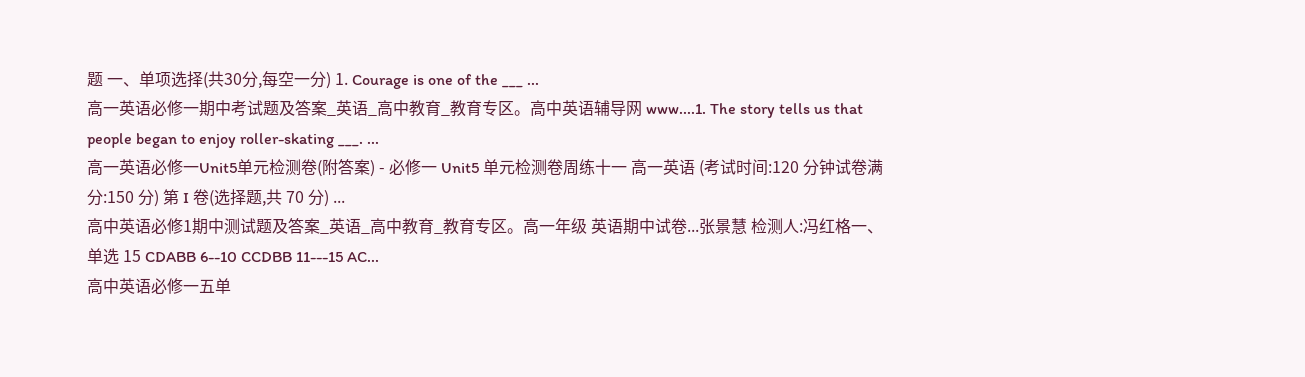题 一、单项选择(共30分,每空一分) 1. Courage is one of the ___ ...
高一英语必修一期中考试题及答案_英语_高中教育_教育专区。高中英语辅导网 www....1. The story tells us that people began to enjoy roller-skating ___. ...
高一英语必修一Unit5单元检测卷(附答案) - 必修一 Unit5 单元检测卷周练十一 高一英语 (考试时间:120 分钟试卷满分:150 分) 第 I 卷(选择题,共 70 分) ...
高中英语必修1期中测试题及答案_英语_高中教育_教育专区。高一年级 英语期中试卷...张景慧 检测人:冯红格一、单选 15 CDABB 6--10 CCDBB 11---15 AC...
高中英语必修一五单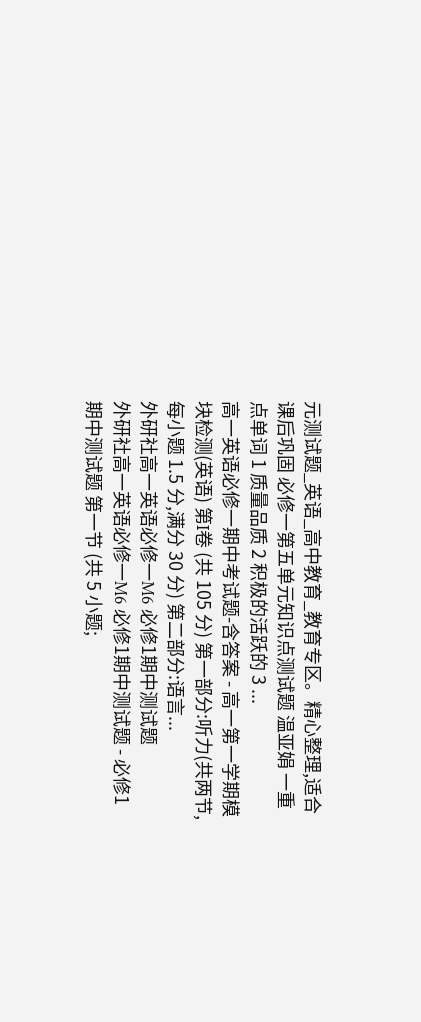元测试题_英语_高中教育_教育专区。精心整理,适合课后巩固 必修一第五单元知识点测试题 温亚娟 一重点单词 1 质量品质 2 积极的活跃的 3 ...
高一英语必修一期中考试题-含答案 - 高一第一学期模块检测(英语) 第I卷 (共 105 分) 第一部分:听力(共两节,每小题 1.5 分,满分 30 分) 第二部分:语言...
外研社高一英语必修一M6 必修1期中测试题
外研社高一英语必修一M6 必修1期中测试题 - 必修1期中测试题 第一节 (共 5 小题;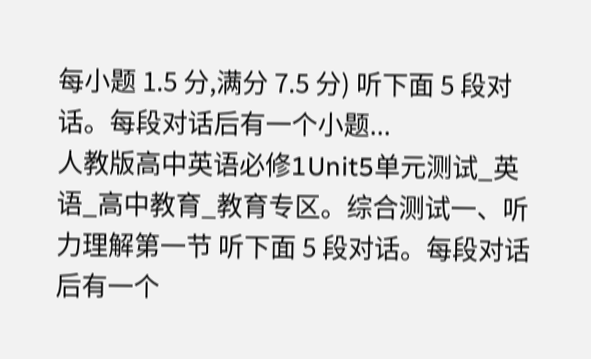每小题 1.5 分,满分 7.5 分) 听下面 5 段对话。每段对话后有一个小题...
人教版高中英语必修1Unit5单元测试_英语_高中教育_教育专区。综合测试一、听力理解第一节 听下面 5 段对话。每段对话后有一个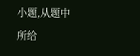小题,从题中所给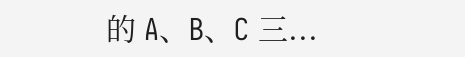的 A、B、C 三...